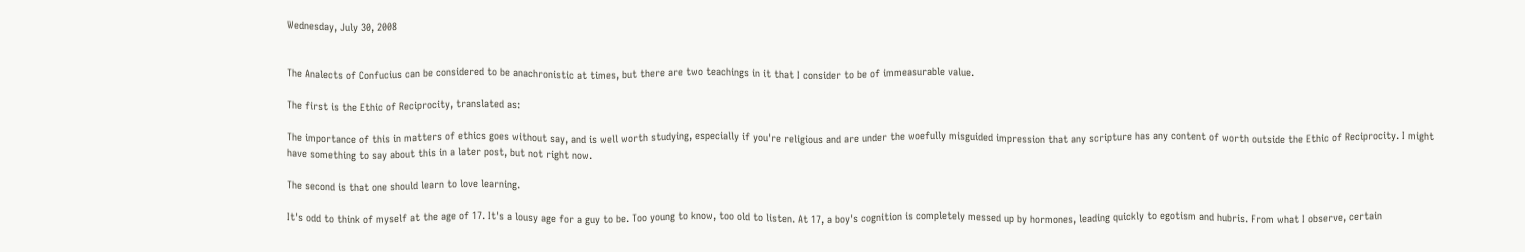Wednesday, July 30, 2008


The Analects of Confucius can be considered to be anachronistic at times, but there are two teachings in it that I consider to be of immeasurable value.

The first is the Ethic of Reciprocity, translated as:

The importance of this in matters of ethics goes without say, and is well worth studying, especially if you're religious and are under the woefully misguided impression that any scripture has any content of worth outside the Ethic of Reciprocity. I might have something to say about this in a later post, but not right now.

The second is that one should learn to love learning.

It's odd to think of myself at the age of 17. It's a lousy age for a guy to be. Too young to know, too old to listen. At 17, a boy's cognition is completely messed up by hormones, leading quickly to egotism and hubris. From what I observe, certain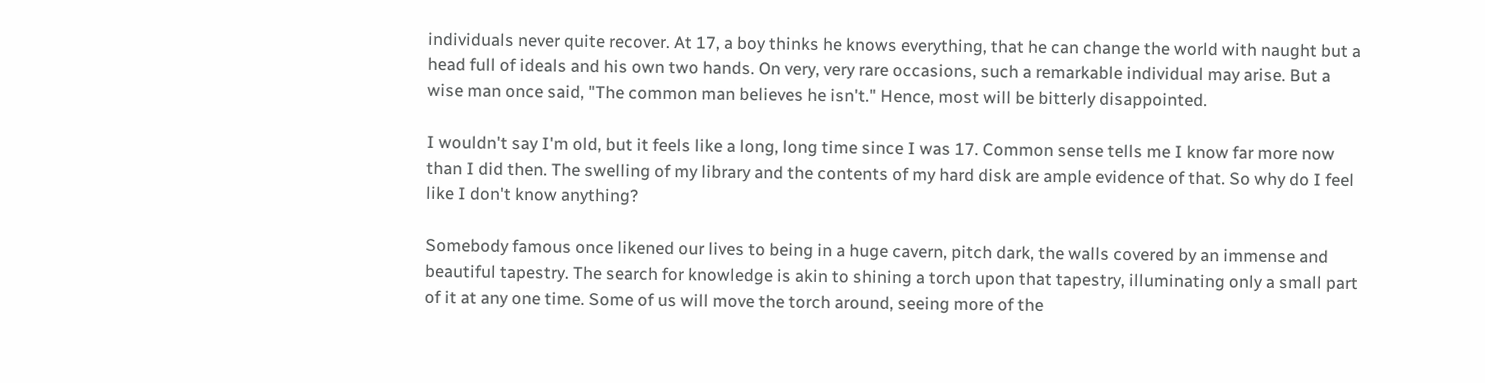individuals never quite recover. At 17, a boy thinks he knows everything, that he can change the world with naught but a head full of ideals and his own two hands. On very, very rare occasions, such a remarkable individual may arise. But a wise man once said, "The common man believes he isn't." Hence, most will be bitterly disappointed.

I wouldn't say I'm old, but it feels like a long, long time since I was 17. Common sense tells me I know far more now than I did then. The swelling of my library and the contents of my hard disk are ample evidence of that. So why do I feel like I don't know anything?

Somebody famous once likened our lives to being in a huge cavern, pitch dark, the walls covered by an immense and beautiful tapestry. The search for knowledge is akin to shining a torch upon that tapestry, illuminating only a small part of it at any one time. Some of us will move the torch around, seeing more of the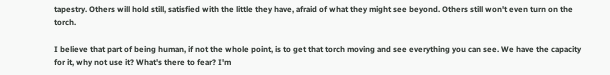tapestry. Others will hold still, satisfied with the little they have, afraid of what they might see beyond. Others still won't even turn on the torch.

I believe that part of being human, if not the whole point, is to get that torch moving and see everything you can see. We have the capacity for it, why not use it? What's there to fear? I'm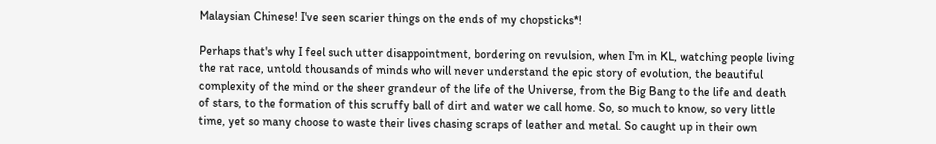Malaysian Chinese! I've seen scarier things on the ends of my chopsticks*!

Perhaps that's why I feel such utter disappointment, bordering on revulsion, when I'm in KL, watching people living the rat race, untold thousands of minds who will never understand the epic story of evolution, the beautiful complexity of the mind or the sheer grandeur of the life of the Universe, from the Big Bang to the life and death of stars, to the formation of this scruffy ball of dirt and water we call home. So, so much to know, so very little time, yet so many choose to waste their lives chasing scraps of leather and metal. So caught up in their own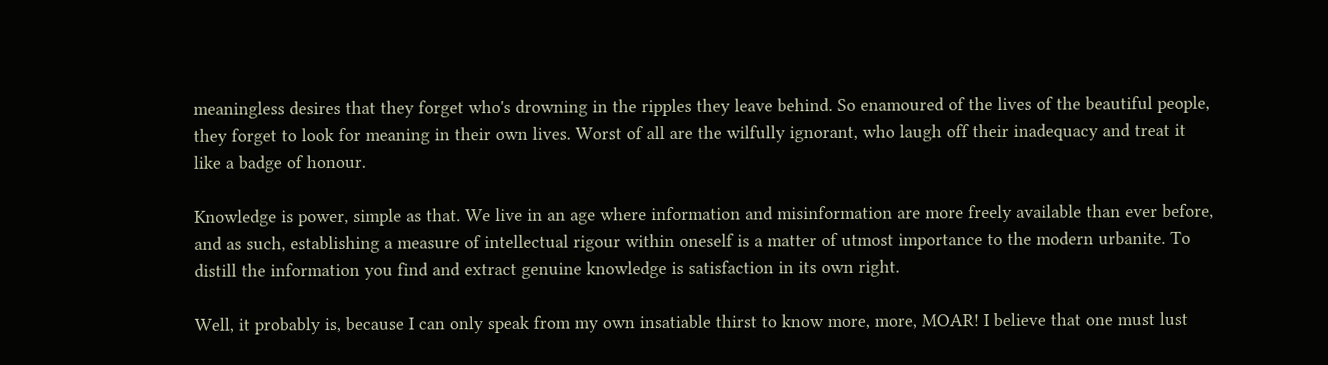meaningless desires that they forget who's drowning in the ripples they leave behind. So enamoured of the lives of the beautiful people, they forget to look for meaning in their own lives. Worst of all are the wilfully ignorant, who laugh off their inadequacy and treat it like a badge of honour.

Knowledge is power, simple as that. We live in an age where information and misinformation are more freely available than ever before, and as such, establishing a measure of intellectual rigour within oneself is a matter of utmost importance to the modern urbanite. To distill the information you find and extract genuine knowledge is satisfaction in its own right.

Well, it probably is, because I can only speak from my own insatiable thirst to know more, more, MOAR! I believe that one must lust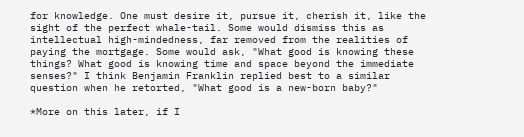for knowledge. One must desire it, pursue it, cherish it, like the sight of the perfect whale-tail. Some would dismiss this as intellectual high-mindedness, far removed from the realities of paying the mortgage. Some would ask, "What good is knowing these things? What good is knowing time and space beyond the immediate senses?" I think Benjamin Franklin replied best to a similar question when he retorted, "What good is a new-born baby?"

*More on this later, if I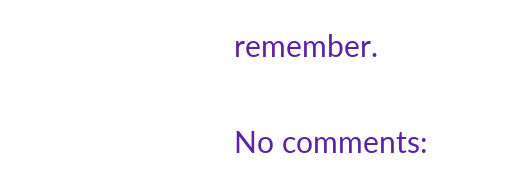remember.

No comments: